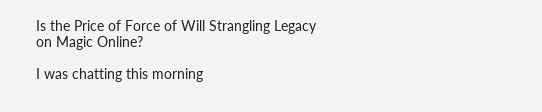Is the Price of Force of Will Strangling Legacy on Magic Online?

I was chatting this morning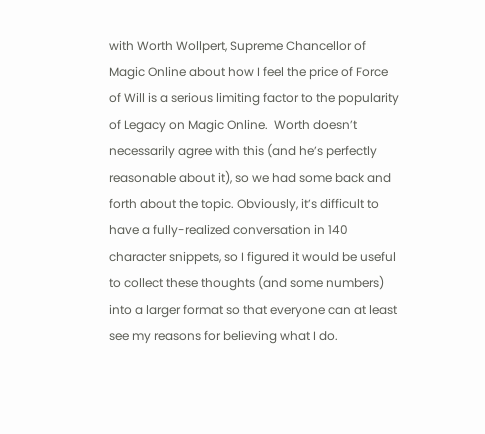with Worth Wollpert, Supreme Chancellor of Magic Online about how I feel the price of Force of Will is a serious limiting factor to the popularity of Legacy on Magic Online.  Worth doesn’t necessarily agree with this (and he’s perfectly reasonable about it), so we had some back and forth about the topic. Obviously, it’s difficult to have a fully-realized conversation in 140 character snippets, so I figured it would be useful to collect these thoughts (and some numbers) into a larger format so that everyone can at least see my reasons for believing what I do.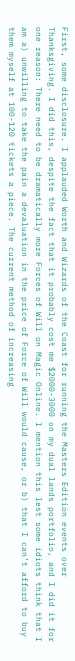First, some disclosure. I applauded Worth and Wizards of the Coast for running the Masters Edition events over Thanksgiving. I did this, despite the fact that it probably cost me $2000-3000 on my dual lands portfolio, and I did it for one reason: There need to be dramatically more Forces of Will on Magic Online. I mention this lest some idiots think that I am a) unwilling to take the pain a devaluation in the price of Force of Will would cause, or b) that I can’t afford to buy them myself at 100-120 tickets a piece. The current method of increasing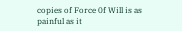copies of Force 0f Will is as painful as it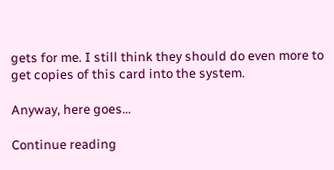gets for me. I still think they should do even more to get copies of this card into the system.

Anyway, here goes…

Continue reading